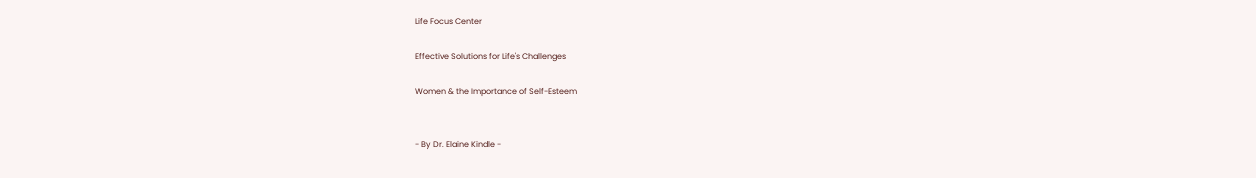Life Focus Center

Effective Solutions for Life's Challenges

Women & the Importance of Self-Esteem


- By Dr. Elaine Kindle -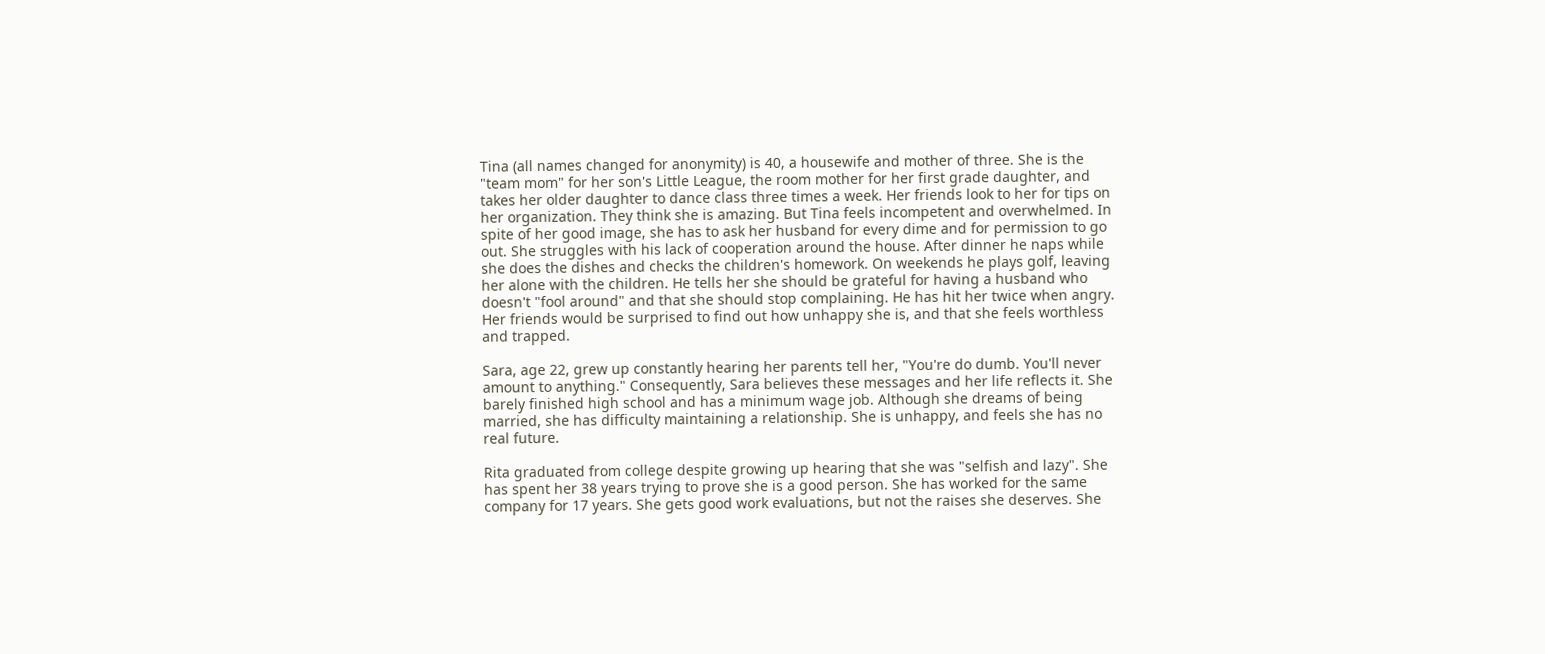Tina (all names changed for anonymity) is 40, a housewife and mother of three. She is the "team mom" for her son's Little League, the room mother for her first grade daughter, and takes her older daughter to dance class three times a week. Her friends look to her for tips on her organization. They think she is amazing. But Tina feels incompetent and overwhelmed. In spite of her good image, she has to ask her husband for every dime and for permission to go out. She struggles with his lack of cooperation around the house. After dinner he naps while she does the dishes and checks the children's homework. On weekends he plays golf, leaving her alone with the children. He tells her she should be grateful for having a husband who doesn't "fool around" and that she should stop complaining. He has hit her twice when angry. Her friends would be surprised to find out how unhappy she is, and that she feels worthless and trapped.

Sara, age 22, grew up constantly hearing her parents tell her, "You're do dumb. You'll never amount to anything." Consequently, Sara believes these messages and her life reflects it. She barely finished high school and has a minimum wage job. Although she dreams of being married, she has difficulty maintaining a relationship. She is unhappy, and feels she has no real future.

Rita graduated from college despite growing up hearing that she was "selfish and lazy". She has spent her 38 years trying to prove she is a good person. She has worked for the same company for 17 years. She gets good work evaluations, but not the raises she deserves. She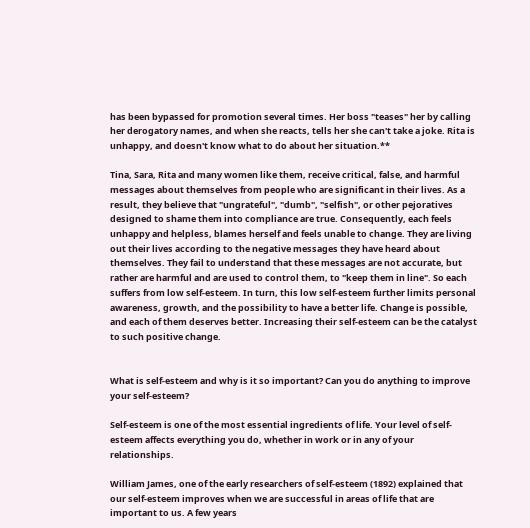has been bypassed for promotion several times. Her boss "teases" her by calling her derogatory names, and when she reacts, tells her she can't take a joke. Rita is unhappy, and doesn't know what to do about her situation.**

Tina, Sara, Rita and many women like them, receive critical, false, and harmful messages about themselves from people who are significant in their lives. As a result, they believe that "ungrateful", "dumb", "selfish", or other pejoratives designed to shame them into compliance are true. Consequently, each feels unhappy and helpless, blames herself and feels unable to change. They are living out their lives according to the negative messages they have heard about themselves. They fail to understand that these messages are not accurate, but rather are harmful and are used to control them, to "keep them in line". So each suffers from low self-esteem. In turn, this low self-esteem further limits personal awareness, growth, and the possibility to have a better life. Change is possible, and each of them deserves better. Increasing their self-esteem can be the catalyst to such positive change.


What is self-esteem and why is it so important? Can you do anything to improve your self-esteem?

Self-esteem is one of the most essential ingredients of life. Your level of self-esteem affects everything you do, whether in work or in any of your relationships.

William James, one of the early researchers of self-esteem (1892) explained that our self-esteem improves when we are successful in areas of life that are important to us. A few years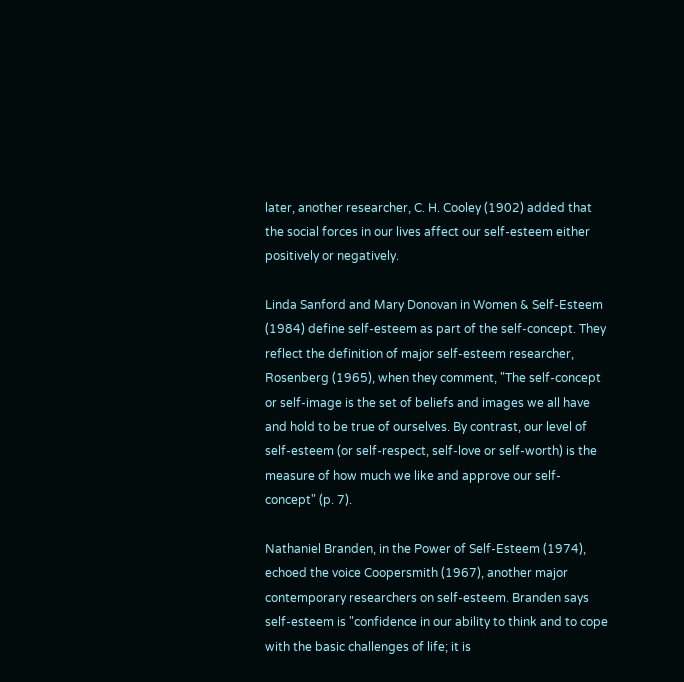later, another researcher, C. H. Cooley (1902) added that the social forces in our lives affect our self-esteem either positively or negatively.

Linda Sanford and Mary Donovan in Women & Self-Esteem (1984) define self-esteem as part of the self-concept. They reflect the definition of major self-esteem researcher, Rosenberg (1965), when they comment, "The self-concept or self-image is the set of beliefs and images we all have and hold to be true of ourselves. By contrast, our level of self-esteem (or self-respect, self-love or self-worth) is the measure of how much we like and approve our self-concept" (p. 7).

Nathaniel Branden, in the Power of Self-Esteem (1974), echoed the voice Coopersmith (1967), another major contemporary researchers on self-esteem. Branden says self-esteem is "confidence in our ability to think and to cope with the basic challenges of life; it is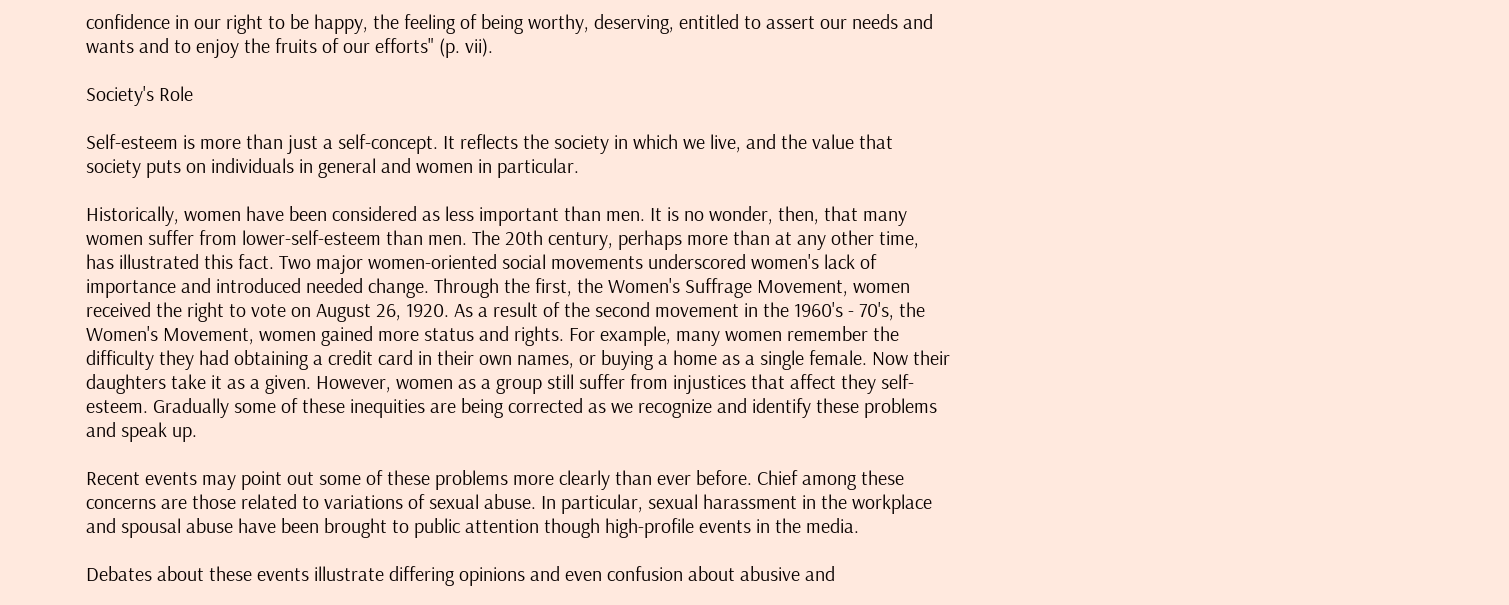confidence in our right to be happy, the feeling of being worthy, deserving, entitled to assert our needs and wants and to enjoy the fruits of our efforts" (p. vii).

Society's Role

Self-esteem is more than just a self-concept. It reflects the society in which we live, and the value that society puts on individuals in general and women in particular.

Historically, women have been considered as less important than men. It is no wonder, then, that many women suffer from lower-self-esteem than men. The 20th century, perhaps more than at any other time, has illustrated this fact. Two major women-oriented social movements underscored women's lack of importance and introduced needed change. Through the first, the Women's Suffrage Movement, women received the right to vote on August 26, 1920. As a result of the second movement in the 1960's - 70's, the Women's Movement, women gained more status and rights. For example, many women remember the difficulty they had obtaining a credit card in their own names, or buying a home as a single female. Now their daughters take it as a given. However, women as a group still suffer from injustices that affect they self-esteem. Gradually some of these inequities are being corrected as we recognize and identify these problems and speak up.

Recent events may point out some of these problems more clearly than ever before. Chief among these concerns are those related to variations of sexual abuse. In particular, sexual harassment in the workplace and spousal abuse have been brought to public attention though high-profile events in the media.

Debates about these events illustrate differing opinions and even confusion about abusive and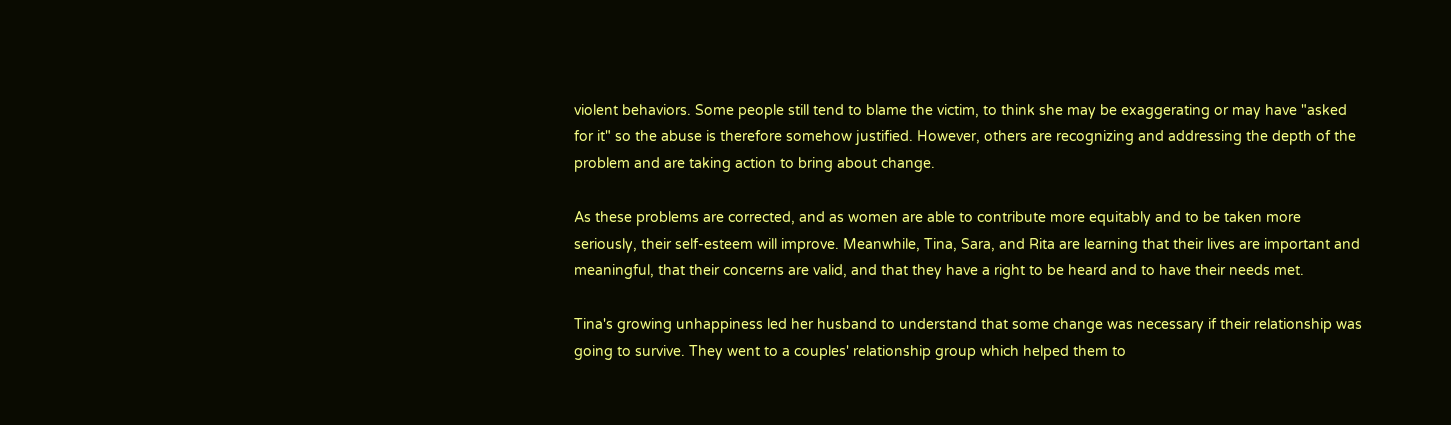violent behaviors. Some people still tend to blame the victim, to think she may be exaggerating or may have "asked for it" so the abuse is therefore somehow justified. However, others are recognizing and addressing the depth of the problem and are taking action to bring about change.

As these problems are corrected, and as women are able to contribute more equitably and to be taken more seriously, their self-esteem will improve. Meanwhile, Tina, Sara, and Rita are learning that their lives are important and meaningful, that their concerns are valid, and that they have a right to be heard and to have their needs met.

Tina's growing unhappiness led her husband to understand that some change was necessary if their relationship was going to survive. They went to a couples' relationship group which helped them to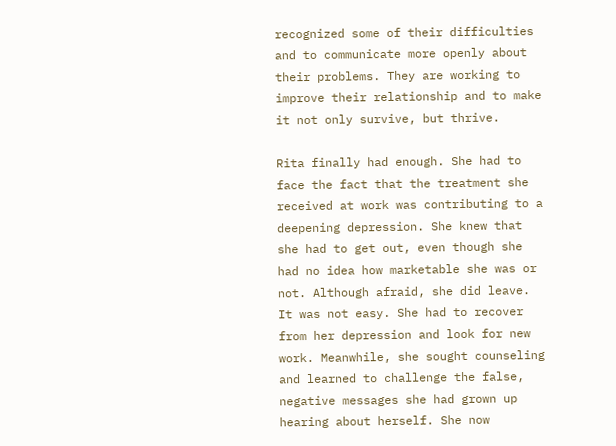recognized some of their difficulties and to communicate more openly about their problems. They are working to improve their relationship and to make it not only survive, but thrive.

Rita finally had enough. She had to face the fact that the treatment she received at work was contributing to a deepening depression. She knew that she had to get out, even though she had no idea how marketable she was or not. Although afraid, she did leave. It was not easy. She had to recover from her depression and look for new work. Meanwhile, she sought counseling and learned to challenge the false, negative messages she had grown up hearing about herself. She now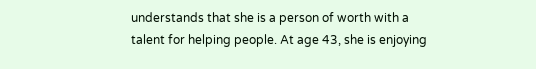understands that she is a person of worth with a talent for helping people. At age 43, she is enjoying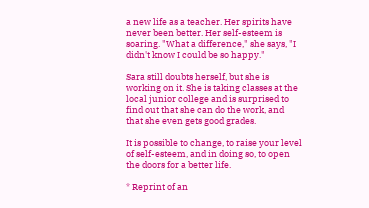a new life as a teacher. Her spirits have never been better. Her self-esteem is soaring. "What a difference," she says, "I didn't know I could be so happy."

Sara still doubts herself, but she is working on it. She is taking classes at the local junior college and is surprised to find out that she can do the work, and that she even gets good grades.

It is possible to change, to raise your level of self-esteem, and in doing so, to open the doors for a better life.

* Reprint of an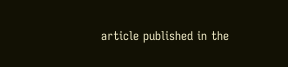article published in the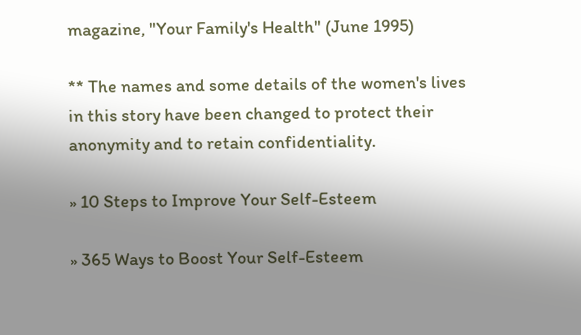magazine, "Your Family's Health" (June 1995)

** The names and some details of the women's lives in this story have been changed to protect their anonymity and to retain confidentiality.

» 10 Steps to Improve Your Self-Esteem

» 365 Ways to Boost Your Self-Esteem